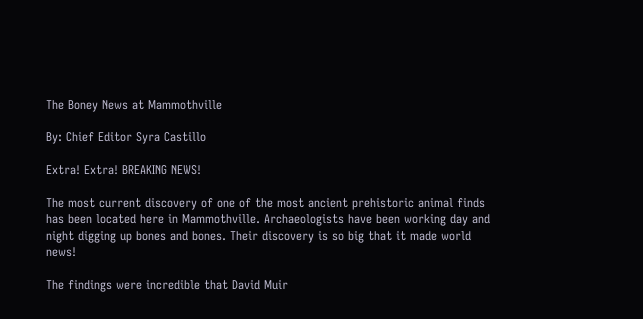The Boney News at Mammothville

By: Chief Editor Syra Castillo

Extra! Extra! BREAKING NEWS!

The most current discovery of one of the most ancient prehistoric animal finds has been located here in Mammothville. Archaeologists have been working day and night digging up bones and bones. Their discovery is so big that it made world news!

The findings were incredible that David Muir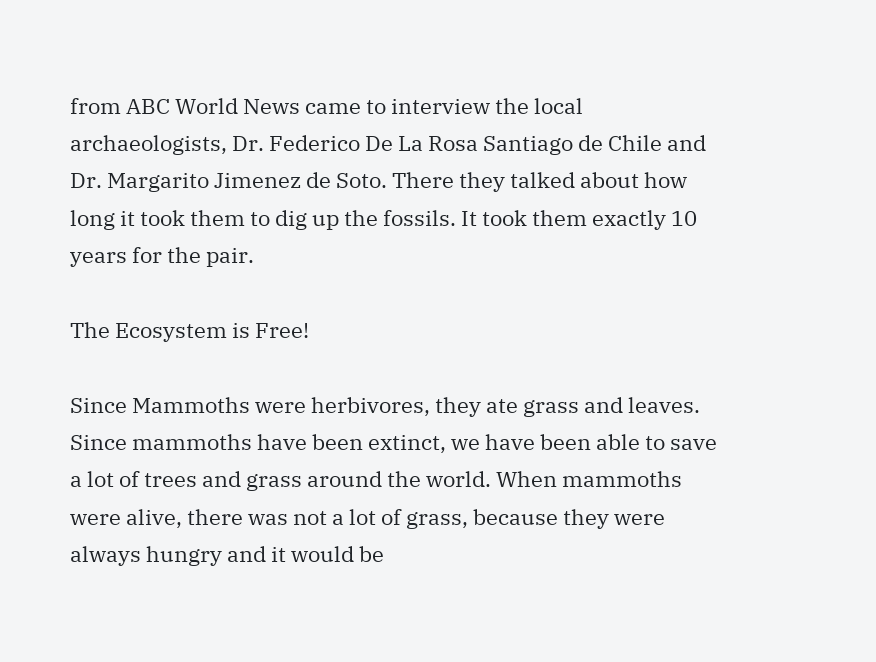from ABC World News came to interview the local archaeologists, Dr. Federico De La Rosa Santiago de Chile and Dr. Margarito Jimenez de Soto. There they talked about how long it took them to dig up the fossils. It took them exactly 10 years for the pair.

The Ecosystem is Free!

Since Mammoths were herbivores, they ate grass and leaves. Since mammoths have been extinct, we have been able to save a lot of trees and grass around the world. When mammoths were alive, there was not a lot of grass, because they were always hungry and it would be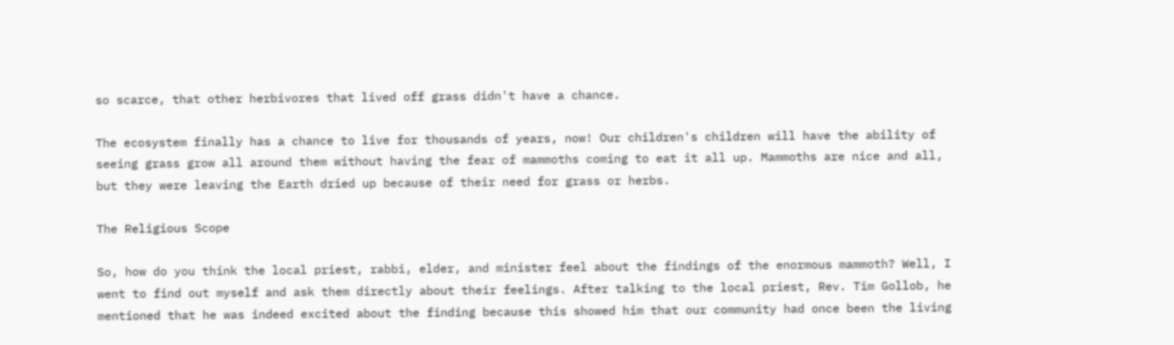so scarce, that other herbivores that lived off grass didn't have a chance.

The ecosystem finally has a chance to live for thousands of years, now! Our children's children will have the ability of seeing grass grow all around them without having the fear of mammoths coming to eat it all up. Mammoths are nice and all, but they were leaving the Earth dried up because of their need for grass or herbs.

The Religious Scope

So, how do you think the local priest, rabbi, elder, and minister feel about the findings of the enormous mammoth? Well, I went to find out myself and ask them directly about their feelings. After talking to the local priest, Rev. Tim Gollob, he mentioned that he was indeed excited about the finding because this showed him that our community had once been the living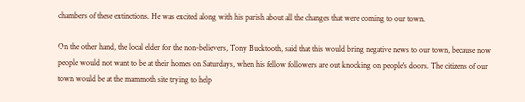chambers of these extinctions. He was excited along with his parish about all the changes that were coming to our town.

On the other hand, the local elder for the non-believers, Tony Bucktooth, said that this would bring negative news to our town, because now people would not want to be at their homes on Saturdays, when his fellow followers are out knocking on people's doors. The citizens of our town would be at the mammoth site trying to help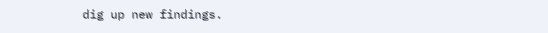dig up new findings.